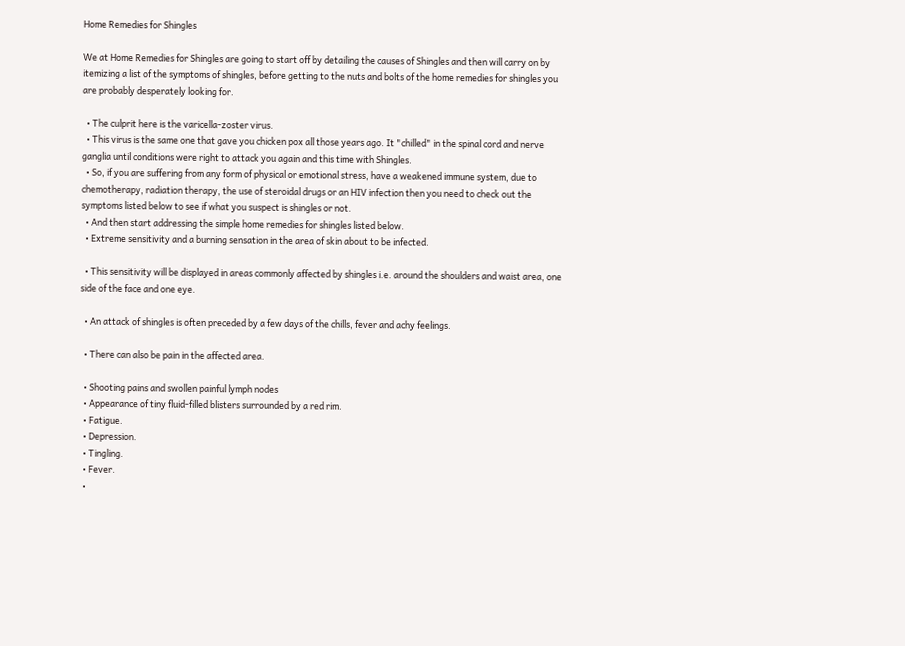Home Remedies for Shingles

We at Home Remedies for Shingles are going to start off by detailing the causes of Shingles and then will carry on by itemizing a list of the symptoms of shingles, before getting to the nuts and bolts of the home remedies for shingles you are probably desperately looking for.

  • The culprit here is the varicella-zoster virus.
  • This virus is the same one that gave you chicken pox all those years ago. It "chilled" in the spinal cord and nerve ganglia until conditions were right to attack you again and this time with Shingles.
  • So, if you are suffering from any form of physical or emotional stress, have a weakened immune system, due to chemotherapy, radiation therapy, the use of steroidal drugs or an HIV infection then you need to check out the symptoms listed below to see if what you suspect is shingles or not.
  • And then start addressing the simple home remedies for shingles listed below.
  • Extreme sensitivity and a burning sensation in the area of skin about to be infected.

  • This sensitivity will be displayed in areas commonly affected by shingles i.e. around the shoulders and waist area, one side of the face and one eye.

  • An attack of shingles is often preceded by a few days of the chills, fever and achy feelings.

  • There can also be pain in the affected area.

  • Shooting pains and swollen painful lymph nodes
  • Appearance of tiny fluid-filled blisters surrounded by a red rim.
  • Fatigue.
  • Depression.
  • Tingling.
  • Fever.
  •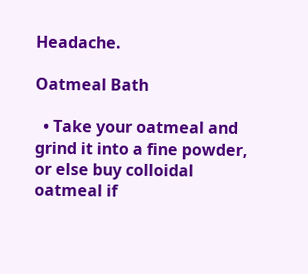Headache.

Oatmeal Bath

  • Take your oatmeal and grind it into a fine powder, or else buy colloidal oatmeal if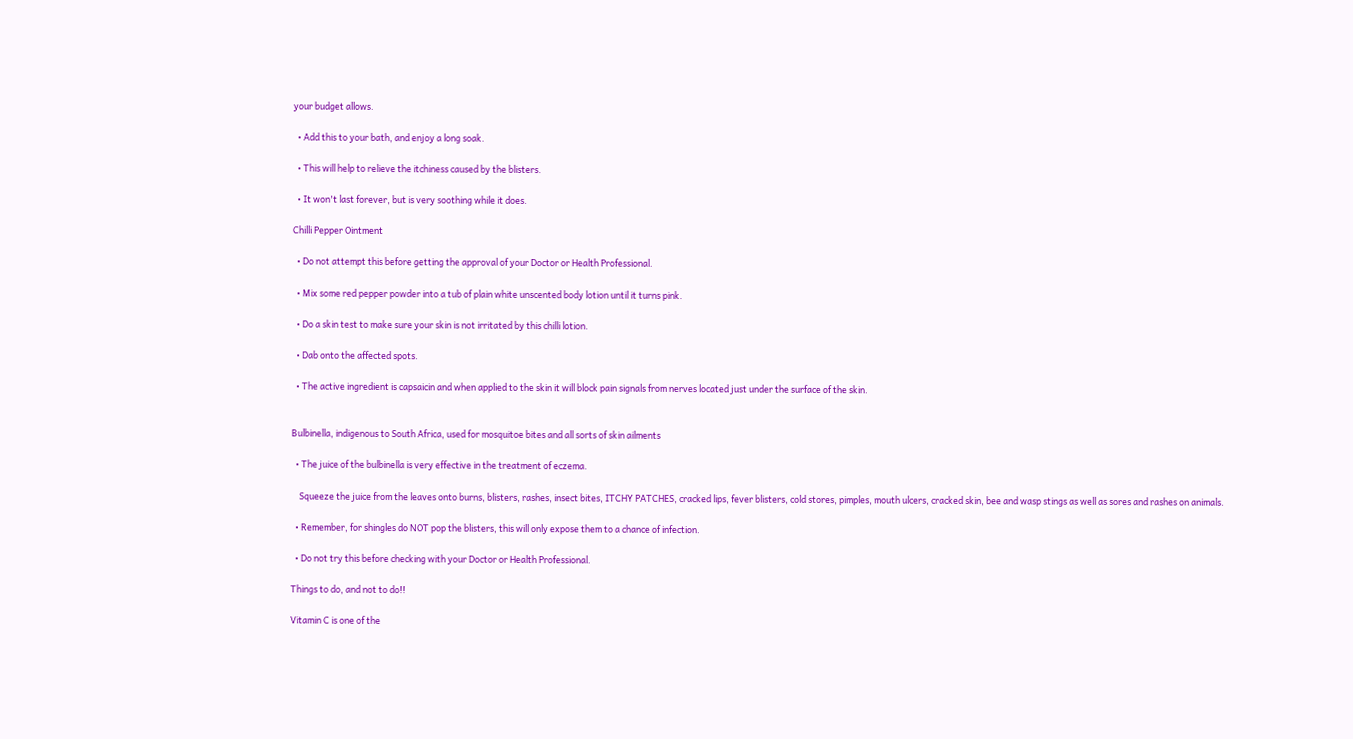your budget allows.

  • Add this to your bath, and enjoy a long soak.

  • This will help to relieve the itchiness caused by the blisters.

  • It won't last forever, but is very soothing while it does.

Chilli Pepper Ointment

  • Do not attempt this before getting the approval of your Doctor or Health Professional.

  • Mix some red pepper powder into a tub of plain white unscented body lotion until it turns pink.

  • Do a skin test to make sure your skin is not irritated by this chilli lotion.

  • Dab onto the affected spots.

  • The active ingredient is capsaicin and when applied to the skin it will block pain signals from nerves located just under the surface of the skin.


Bulbinella, indigenous to South Africa, used for mosquitoe bites and all sorts of skin ailments

  • The juice of the bulbinella is very effective in the treatment of eczema.

    Squeeze the juice from the leaves onto burns, blisters, rashes, insect bites, ITCHY PATCHES, cracked lips, fever blisters, cold stores, pimples, mouth ulcers, cracked skin, bee and wasp stings as well as sores and rashes on animals.

  • Remember, for shingles do NOT pop the blisters, this will only expose them to a chance of infection.

  • Do not try this before checking with your Doctor or Health Professional.

Things to do, and not to do!!

Vitamin C is one of the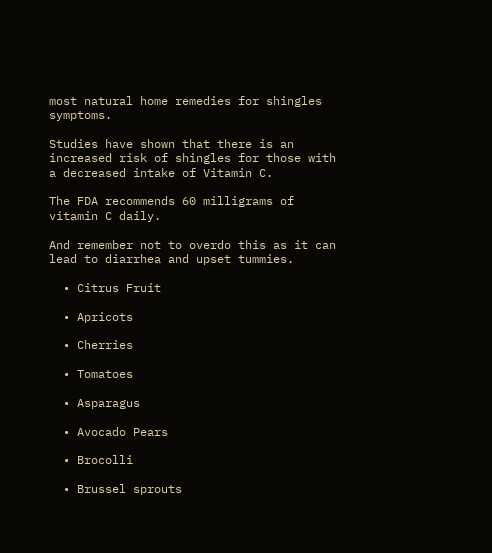most natural home remedies for shingles symptoms.

Studies have shown that there is an increased risk of shingles for those with a decreased intake of Vitamin C.

The FDA recommends 60 milligrams of vitamin C daily.

And remember not to overdo this as it can lead to diarrhea and upset tummies.

  • Citrus Fruit

  • Apricots

  • Cherries

  • Tomatoes

  • Asparagus

  • Avocado Pears

  • Brocolli

  • Brussel sprouts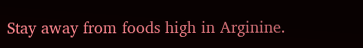Stay away from foods high in Arginine.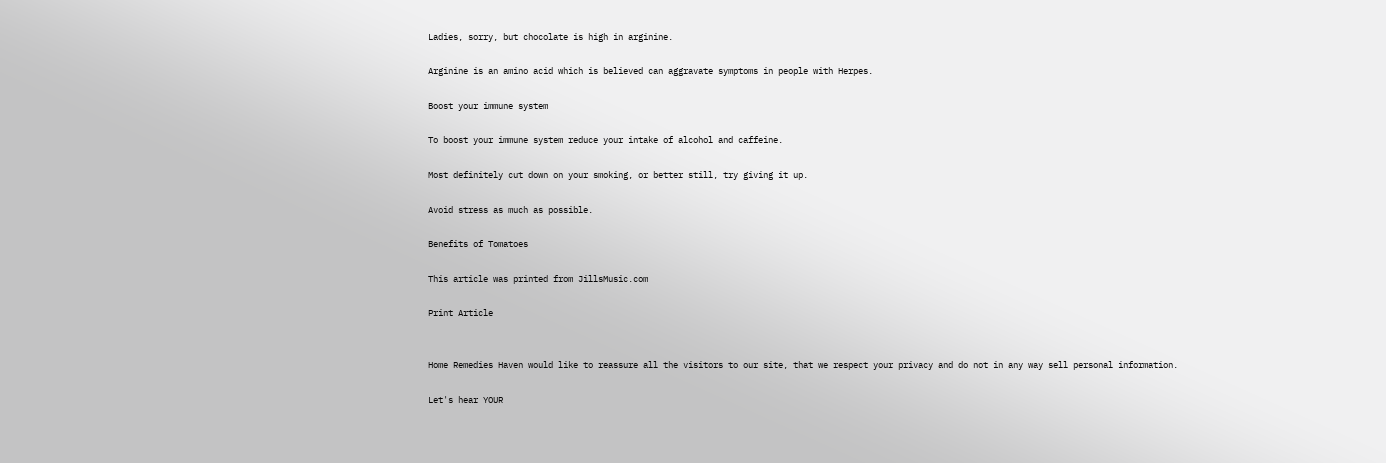Ladies, sorry, but chocolate is high in arginine.

Arginine is an amino acid which is believed can aggravate symptoms in people with Herpes.

Boost your immune system

To boost your immune system reduce your intake of alcohol and caffeine.

Most definitely cut down on your smoking, or better still, try giving it up.

Avoid stress as much as possible.

Benefits of Tomatoes

This article was printed from JillsMusic.com

Print Article


Home Remedies Haven would like to reassure all the visitors to our site, that we respect your privacy and do not in any way sell personal information.

Let's hear YOUR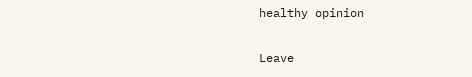healthy opinion

Leave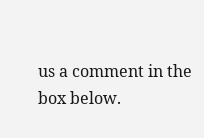us a comment in the box below.